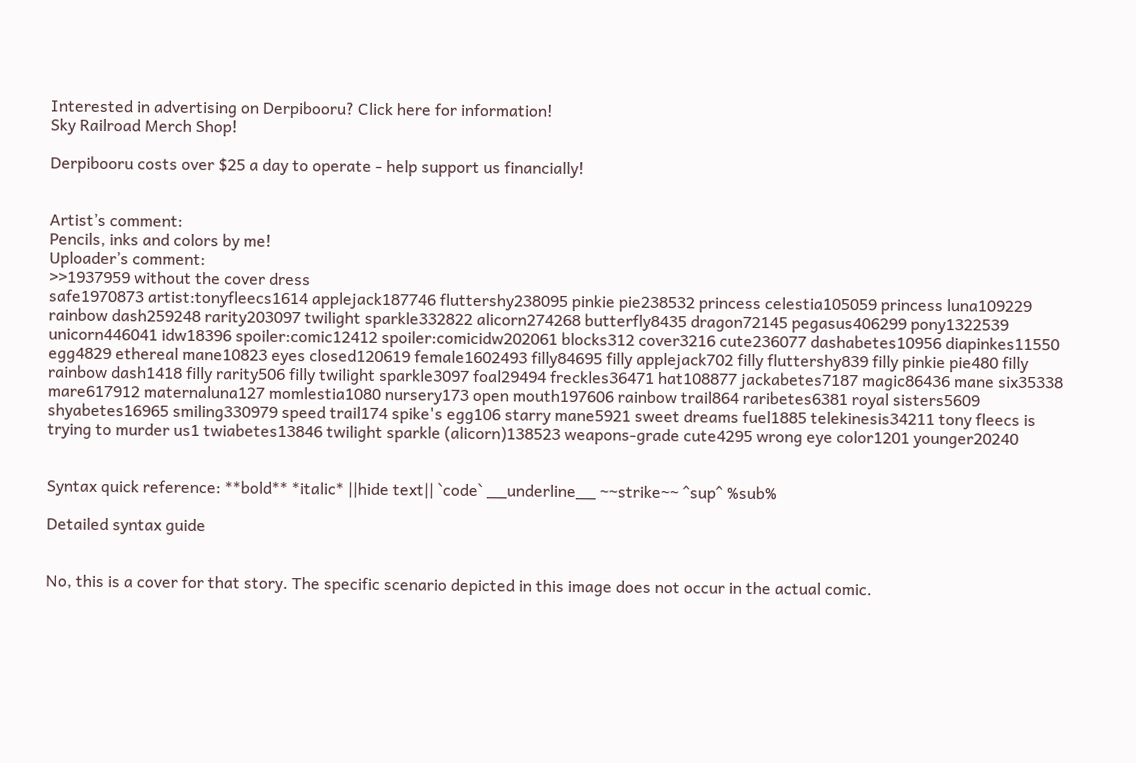Interested in advertising on Derpibooru? Click here for information!
Sky Railroad Merch Shop!

Derpibooru costs over $25 a day to operate - help support us financially!


Artist’s comment:
Pencils, inks and colors by me!
Uploader’s comment:
>>1937959 without the cover dress
safe1970873 artist:tonyfleecs1614 applejack187746 fluttershy238095 pinkie pie238532 princess celestia105059 princess luna109229 rainbow dash259248 rarity203097 twilight sparkle332822 alicorn274268 butterfly8435 dragon72145 pegasus406299 pony1322539 unicorn446041 idw18396 spoiler:comic12412 spoiler:comicidw202061 blocks312 cover3216 cute236077 dashabetes10956 diapinkes11550 egg4829 ethereal mane10823 eyes closed120619 female1602493 filly84695 filly applejack702 filly fluttershy839 filly pinkie pie480 filly rainbow dash1418 filly rarity506 filly twilight sparkle3097 foal29494 freckles36471 hat108877 jackabetes7187 magic86436 mane six35338 mare617912 maternaluna127 momlestia1080 nursery173 open mouth197606 rainbow trail864 raribetes6381 royal sisters5609 shyabetes16965 smiling330979 speed trail174 spike's egg106 starry mane5921 sweet dreams fuel1885 telekinesis34211 tony fleecs is trying to murder us1 twiabetes13846 twilight sparkle (alicorn)138523 weapons-grade cute4295 wrong eye color1201 younger20240


Syntax quick reference: **bold** *italic* ||hide text|| `code` __underline__ ~~strike~~ ^sup^ %sub%

Detailed syntax guide


No, this is a cover for that story. The specific scenario depicted in this image does not occur in the actual comic.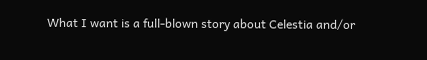What I want is a full-blown story about Celestia and/or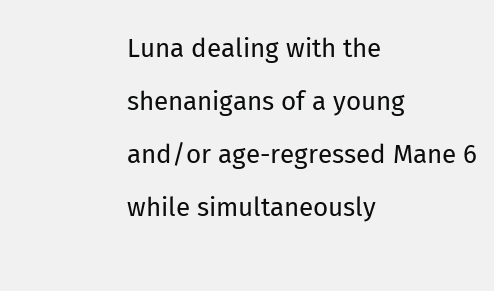Luna dealing with the shenanigans of a young and/or age-regressed Mane 6 while simultaneously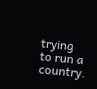trying to run a country.